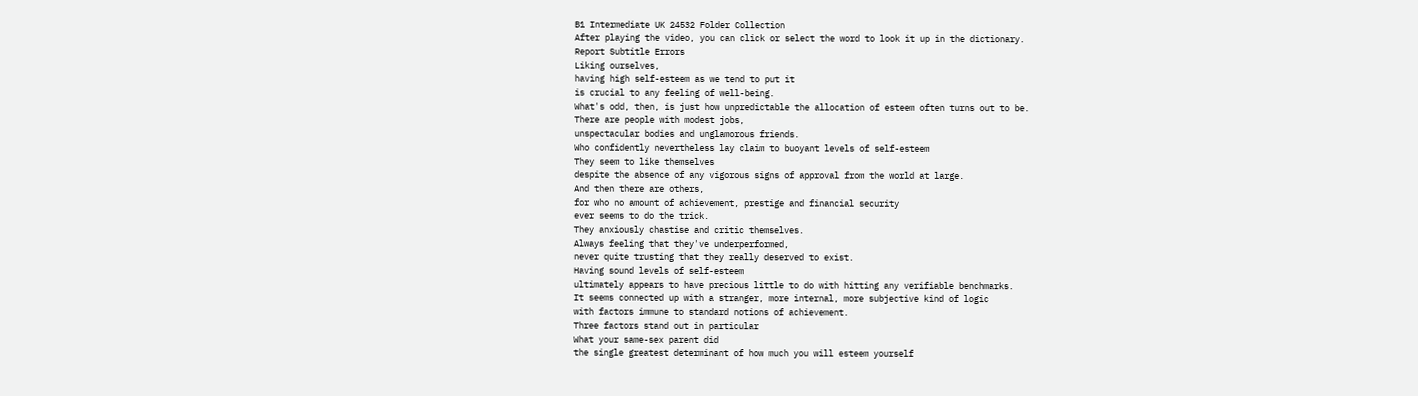B1 Intermediate UK 24532 Folder Collection
After playing the video, you can click or select the word to look it up in the dictionary.
Report Subtitle Errors
Liking ourselves,
having high self-esteem as we tend to put it
is crucial to any feeling of well-being.
What's odd, then, is just how unpredictable the allocation of esteem often turns out to be.
There are people with modest jobs,
unspectacular bodies and unglamorous friends.
Who confidently nevertheless lay claim to buoyant levels of self-esteem
They seem to like themselves
despite the absence of any vigorous signs of approval from the world at large.
And then there are others,
for who no amount of achievement, prestige and financial security
ever seems to do the trick.
They anxiously chastise and critic themselves.
Always feeling that they've underperformed,
never quite trusting that they really deserved to exist.
Having sound levels of self-esteem
ultimately appears to have precious little to do with hitting any verifiable benchmarks.
It seems connected up with a stranger, more internal, more subjective kind of logic
with factors immune to standard notions of achievement.
Three factors stand out in particular
What your same-sex parent did
the single greatest determinant of how much you will esteem yourself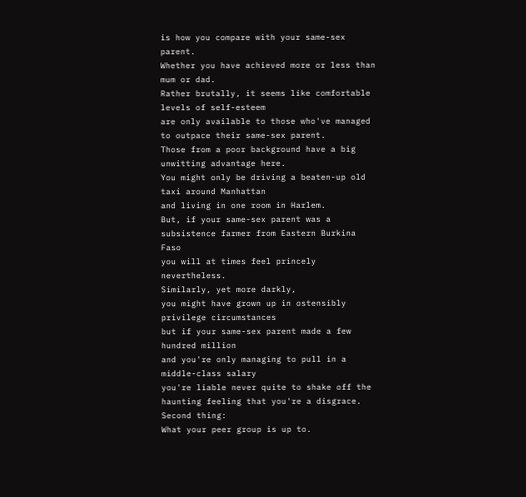is how you compare with your same-sex parent.
Whether you have achieved more or less than mum or dad.
Rather brutally, it seems like comfortable levels of self-esteem
are only available to those who've managed to outpace their same-sex parent.
Those from a poor background have a big unwitting advantage here.
You might only be driving a beaten-up old taxi around Manhattan
and living in one room in Harlem.
But, if your same-sex parent was a subsistence farmer from Eastern Burkina Faso
you will at times feel princely nevertheless.
Similarly, yet more darkly,
you might have grown up in ostensibly privilege circumstances
but if your same-sex parent made a few hundred million
and you're only managing to pull in a middle-class salary
you're liable never quite to shake off the haunting feeling that you're a disgrace.
Second thing:
What your peer group is up to.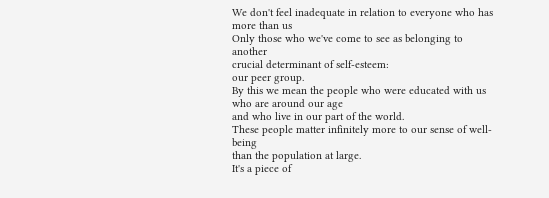We don't feel inadequate in relation to everyone who has more than us
Only those who we've come to see as belonging to another
crucial determinant of self-esteem:
our peer group.
By this we mean the people who were educated with us
who are around our age
and who live in our part of the world.
These people matter infinitely more to our sense of well-being
than the population at large.
It's a piece of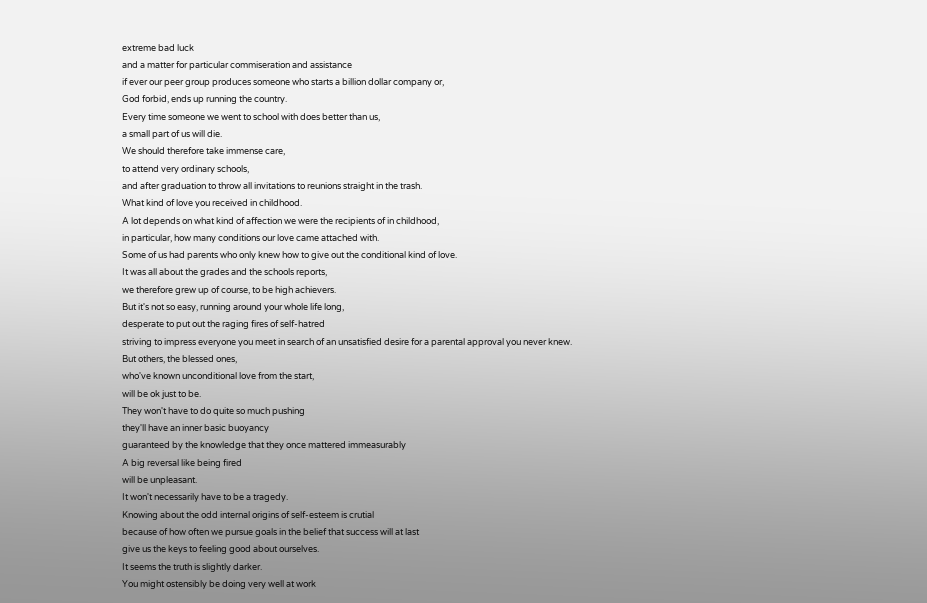extreme bad luck
and a matter for particular commiseration and assistance
if ever our peer group produces someone who starts a billion dollar company or,
God forbid, ends up running the country.
Every time someone we went to school with does better than us,
a small part of us will die.
We should therefore take immense care,
to attend very ordinary schools,
and after graduation to throw all invitations to reunions straight in the trash.
What kind of love you received in childhood.
A lot depends on what kind of affection we were the recipients of in childhood,
in particular, how many conditions our love came attached with.
Some of us had parents who only knew how to give out the conditional kind of love.
It was all about the grades and the schools reports,
we therefore grew up of course, to be high achievers.
But it's not so easy, running around your whole life long,
desperate to put out the raging fires of self-hatred
striving to impress everyone you meet in search of an unsatisfied desire for a parental approval you never knew.
But others, the blessed ones,
who've known unconditional love from the start,
will be ok just to be.
They won't have to do quite so much pushing
they'll have an inner basic buoyancy
guaranteed by the knowledge that they once mattered immeasurably
A big reversal like being fired
will be unpleasant.
It won't necessarily have to be a tragedy.
Knowing about the odd internal origins of self-esteem is crutial
because of how often we pursue goals in the belief that success will at last
give us the keys to feeling good about ourselves.
It seems the truth is slightly darker.
You might ostensibly be doing very well at work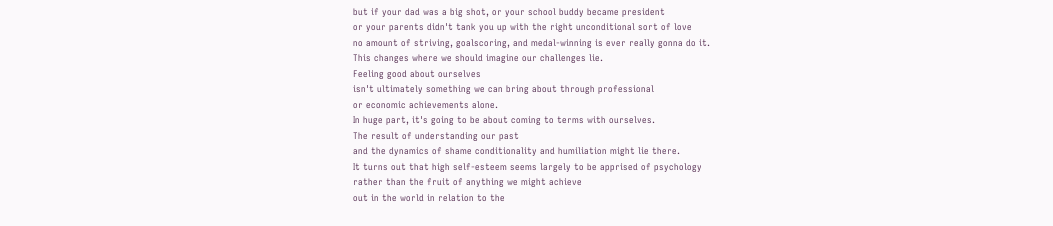but if your dad was a big shot, or your school buddy became president
or your parents didn't tank you up with the right unconditional sort of love
no amount of striving, goalscoring, and medal-winning is ever really gonna do it.
This changes where we should imagine our challenges lie.
Feeling good about ourselves
isn't ultimately something we can bring about through professional
or economic achievements alone.
In huge part, it's going to be about coming to terms with ourselves.
The result of understanding our past
and the dynamics of shame conditionality and humiliation might lie there.
It turns out that high self-esteem seems largely to be apprised of psychology
rather than the fruit of anything we might achieve
out in the world in relation to the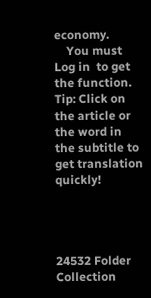economy.
    You must  Log in  to get the function.
Tip: Click on the article or the word in the subtitle to get translation quickly!




24532 Folder Collection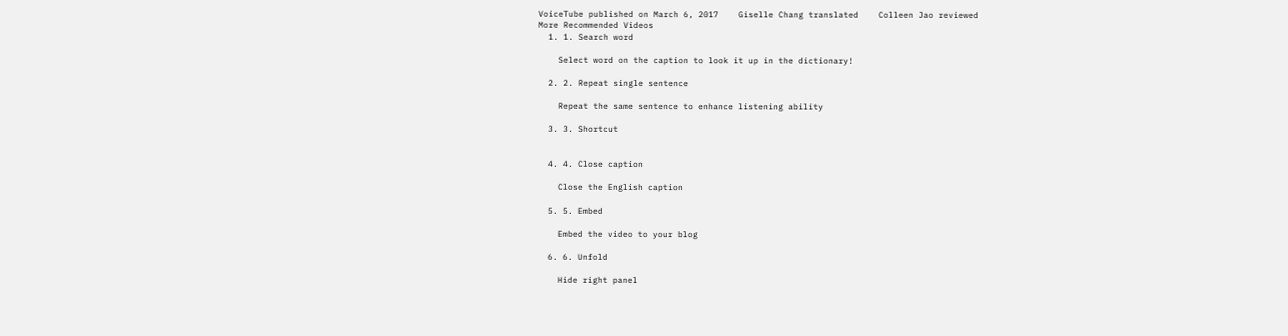VoiceTube published on March 6, 2017    Giselle Chang translated    Colleen Jao reviewed
More Recommended Videos
  1. 1. Search word

    Select word on the caption to look it up in the dictionary!

  2. 2. Repeat single sentence

    Repeat the same sentence to enhance listening ability

  3. 3. Shortcut


  4. 4. Close caption

    Close the English caption

  5. 5. Embed

    Embed the video to your blog

  6. 6. Unfold

    Hide right panel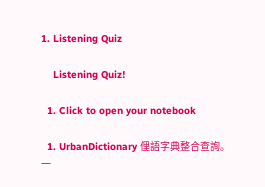1. Listening Quiz

    Listening Quiz!

  1. Click to open your notebook

  1. UrbanDictionary 俚語字典整合查詢。一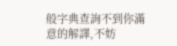般字典查詢不到你滿意的解譯,不妨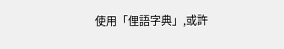使用「俚語字典」,或許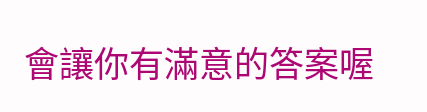會讓你有滿意的答案喔